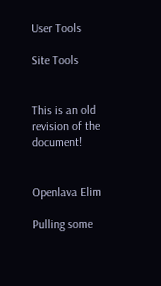User Tools

Site Tools


This is an old revision of the document!


Openlava Elim

Pulling some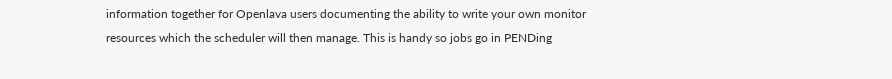information together for Openlava users documenting the ability to write your own monitor resources which the scheduler will then manage. This is handy so jobs go in PENDing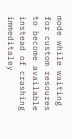mode while waiting for custom resoures to become available instead of crashing immeditaley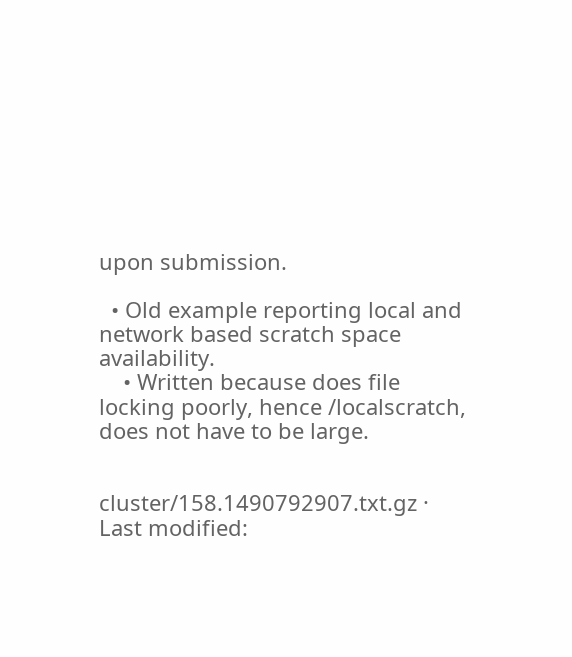upon submission.

  • Old example reporting local and network based scratch space availability.
    • Written because does file locking poorly, hence /localscratch, does not have to be large.


cluster/158.1490792907.txt.gz · Last modified: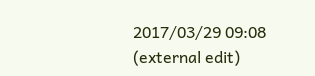2017/03/29 09:08 (external edit)